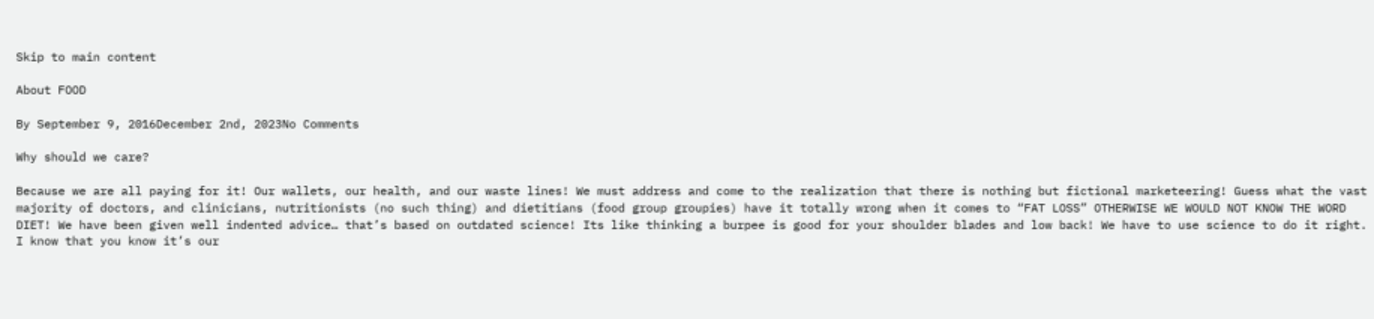Skip to main content

About FOOD

By September 9, 2016December 2nd, 2023No Comments

Why should we care?

Because we are all paying for it! Our wallets, our health, and our waste lines! We must address and come to the realization that there is nothing but fictional marketeering! Guess what the vast majority of doctors, and clinicians, nutritionists (no such thing) and dietitians (food group groupies) have it totally wrong when it comes to “FAT LOSS” OTHERWISE WE WOULD NOT KNOW THE WORD DIET! We have been given well indented advice… that’s based on outdated science! Its like thinking a burpee is good for your shoulder blades and low back! We have to use science to do it right. I know that you know it’s our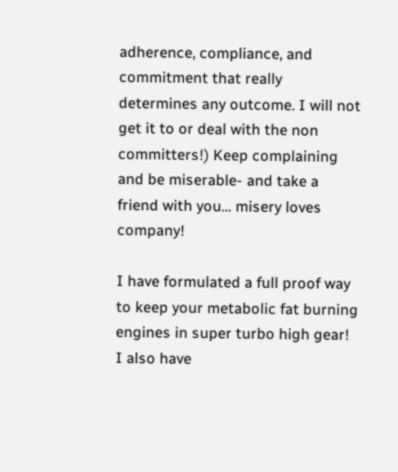adherence, compliance, and commitment that really determines any outcome. I will not get it to or deal with the non committers!) Keep complaining and be miserable- and take a friend with you… misery loves company!

I have formulated a full proof way to keep your metabolic fat burning engines in super turbo high gear! I also have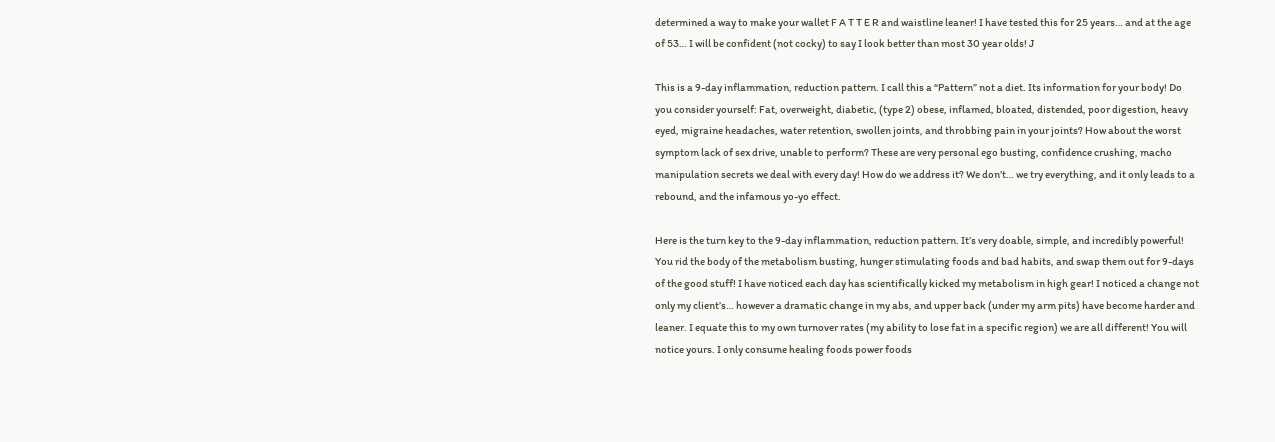determined a way to make your wallet F A T T E R and waistline leaner! I have tested this for 25 years… and at the age of 53… I will be confident (not cocky) to say I look better than most 30 year olds! J

This is a 9-day inflammation, reduction pattern. I call this a “Pattern” not a diet. Its information for your body! Do you consider yourself: Fat, overweight, diabetic, (type 2) obese, inflamed, bloated, distended, poor digestion, heavy eyed, migraine headaches, water retention, swollen joints, and throbbing pain in your joints? How about the worst symptom lack of sex drive, unable to perform? These are very personal ego busting, confidence crushing, macho manipulation secrets we deal with every day! How do we address it? We don’t… we try everything, and it only leads to a rebound, and the infamous yo-yo effect.

Here is the turn key to the 9-day inflammation, reduction pattern. It’s very doable, simple, and incredibly powerful! You rid the body of the metabolism busting, hunger stimulating foods and bad habits, and swap them out for 9-days of the good stuff! I have noticed each day has scientifically kicked my metabolism in high gear! I noticed a change not only my client’s… however a dramatic change in my abs, and upper back (under my arm pits) have become harder and leaner. I equate this to my own turnover rates (my ability to lose fat in a specific region) we are all different! You will notice yours. I only consume healing foods power foods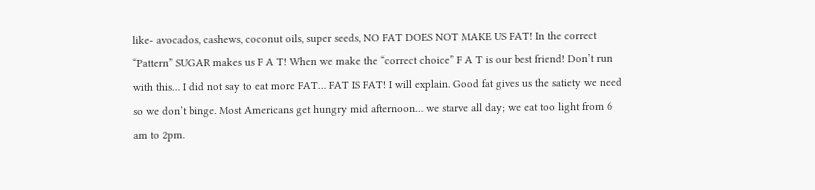like- avocados, cashews, coconut oils, super seeds, NO FAT DOES NOT MAKE US FAT! In the correct “Pattern” SUGAR makes us F A T! When we make the “correct choice” F A T is our best friend! Don’t run with this… I did not say to eat more FAT… FAT IS FAT! I will explain. Good fat gives us the satiety we need so we don’t binge. Most Americans get hungry mid afternoon… we starve all day; we eat too light from 6 am to 2pm.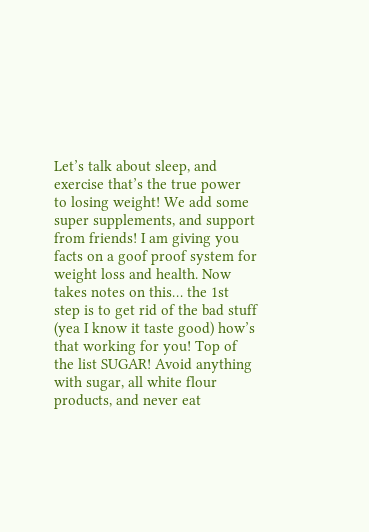Let’s talk about sleep, and exercise that’s the true power to losing weight! We add some super supplements, and support from friends! I am giving you facts on a goof proof system for weight loss and health. Now takes notes on this… the 1st step is to get rid of the bad stuff (yea I know it taste good) how’s that working for you! Top of the list SUGAR! Avoid anything with sugar, all white flour products, and never eat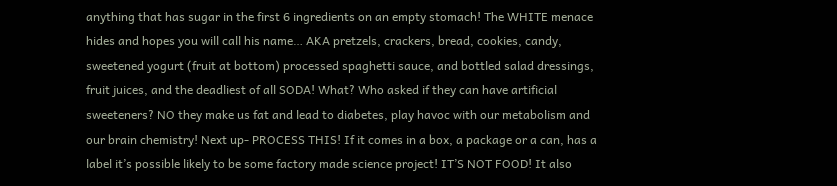anything that has sugar in the first 6 ingredients on an empty stomach! The WHITE menace hides and hopes you will call his name… AKA pretzels, crackers, bread, cookies, candy, sweetened yogurt (fruit at bottom) processed spaghetti sauce, and bottled salad dressings, fruit juices, and the deadliest of all SODA! What? Who asked if they can have artificial sweeteners? NO they make us fat and lead to diabetes, play havoc with our metabolism and our brain chemistry! Next up- PROCESS THIS! If it comes in a box, a package or a can, has a label it’s possible likely to be some factory made science project! IT’S NOT FOOD! It also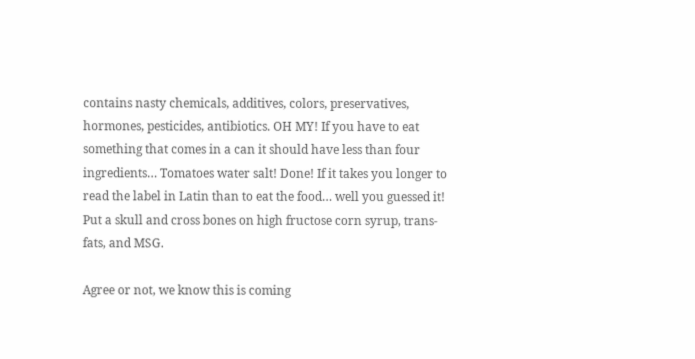contains nasty chemicals, additives, colors, preservatives, hormones, pesticides, antibiotics. OH MY! If you have to eat something that comes in a can it should have less than four ingredients… Tomatoes water salt! Done! If it takes you longer to read the label in Latin than to eat the food… well you guessed it! Put a skull and cross bones on high fructose corn syrup, trans-fats, and MSG.

Agree or not, we know this is coming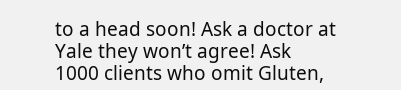to a head soon! Ask a doctor at Yale they won’t agree! Ask 1000 clients who omit Gluten,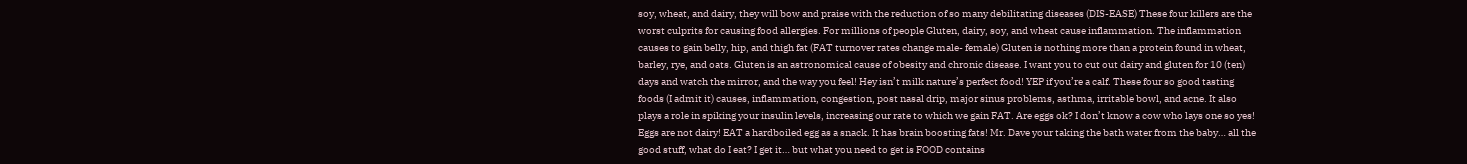soy, wheat, and dairy, they will bow and praise with the reduction of so many debilitating diseases (DIS-EASE) These four killers are the worst culprits for causing food allergies. For millions of people Gluten, dairy, soy, and wheat cause inflammation. The inflammation causes to gain belly, hip, and thigh fat (FAT turnover rates change male- female) Gluten is nothing more than a protein found in wheat, barley, rye, and oats. Gluten is an astronomical cause of obesity and chronic disease. I want you to cut out dairy and gluten for 10 (ten) days and watch the mirror, and the way you feel! Hey isn’t milk nature’s perfect food! YEP if you’re a calf. These four so good tasting foods (I admit it) causes, inflammation, congestion, post nasal drip, major sinus problems, asthma, irritable bowl, and acne. It also plays a role in spiking your insulin levels, increasing our rate to which we gain FAT. Are eggs ok? I don’t know a cow who lays one so yes! Eggs are not dairy! EAT a hardboiled egg as a snack. It has brain boosting fats! Mr. Dave your taking the bath water from the baby… all the good stuff, what do I eat? I get it… but what you need to get is FOOD contains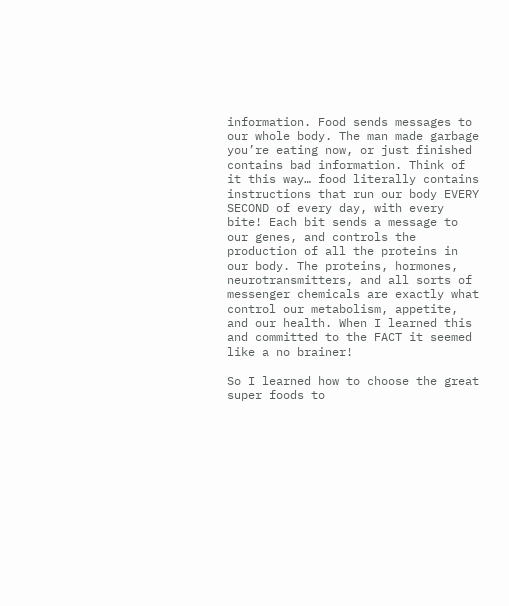information. Food sends messages to our whole body. The man made garbage you’re eating now, or just finished contains bad information. Think of it this way… food literally contains instructions that run our body EVERY SECOND of every day, with every bite! Each bit sends a message to our genes, and controls the production of all the proteins in our body. The proteins, hormones, neurotransmitters, and all sorts of messenger chemicals are exactly what control our metabolism, appetite, and our health. When I learned this and committed to the FACT it seemed like a no brainer!

So I learned how to choose the great super foods to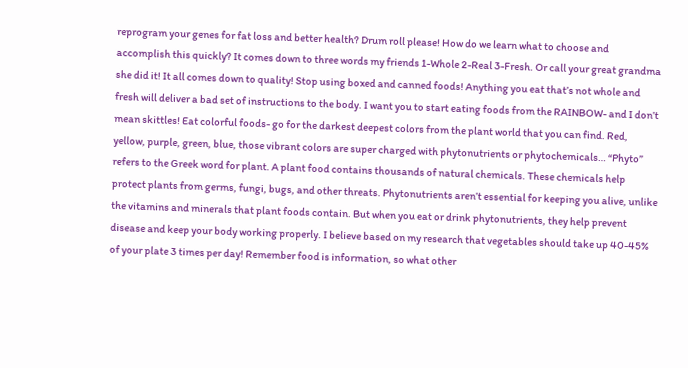reprogram your genes for fat loss and better health? Drum roll please! How do we learn what to choose and accomplish this quickly? It comes down to three words my friends 1-Whole 2-Real 3-Fresh. Or call your great grandma she did it! It all comes down to quality! Stop using boxed and canned foods! Anything you eat that’s not whole and fresh will deliver a bad set of instructions to the body. I want you to start eating foods from the RAINBOW- and I don’t mean skittles! Eat colorful foods- go for the darkest deepest colors from the plant world that you can find. Red, yellow, purple, green, blue, those vibrant colors are super charged with phytonutrients or phytochemicals… “Phyto” refers to the Greek word for plant. A plant food contains thousands of natural chemicals. These chemicals help protect plants from germs, fungi, bugs, and other threats. Phytonutrients aren’t essential for keeping you alive, unlike the vitamins and minerals that plant foods contain. But when you eat or drink phytonutrients, they help prevent disease and keep your body working properly. I believe based on my research that vegetables should take up 40-45% of your plate 3 times per day! Remember food is information, so what other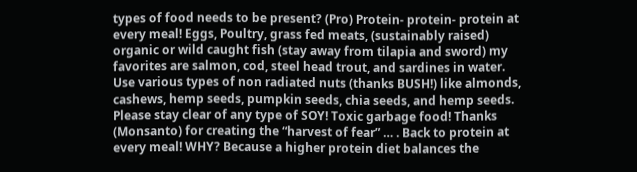types of food needs to be present? (Pro) Protein- protein- protein at every meal! Eggs, Poultry, grass fed meats, (sustainably raised) organic or wild caught fish (stay away from tilapia and sword) my favorites are salmon, cod, steel head trout, and sardines in water. Use various types of non radiated nuts (thanks BUSH!) like almonds, cashews, hemp seeds, pumpkin seeds, chia seeds, and hemp seeds. Please stay clear of any type of SOY! Toxic garbage food! Thanks (Monsanto) for creating the “harvest of fear” … . Back to protein at every meal! WHY? Because a higher protein diet balances the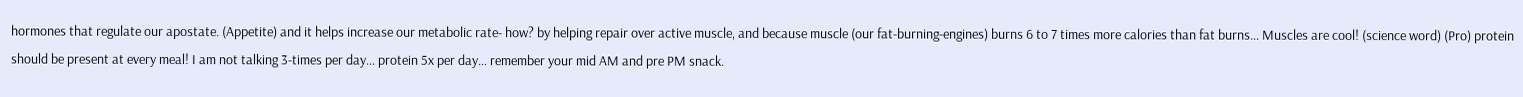hormones that regulate our apostate. (Appetite) and it helps increase our metabolic rate- how? by helping repair over active muscle, and because muscle (our fat-burning-engines) burns 6 to 7 times more calories than fat burns… Muscles are cool! (science word) (Pro) protein should be present at every meal! I am not talking 3-times per day… protein 5x per day… remember your mid AM and pre PM snack.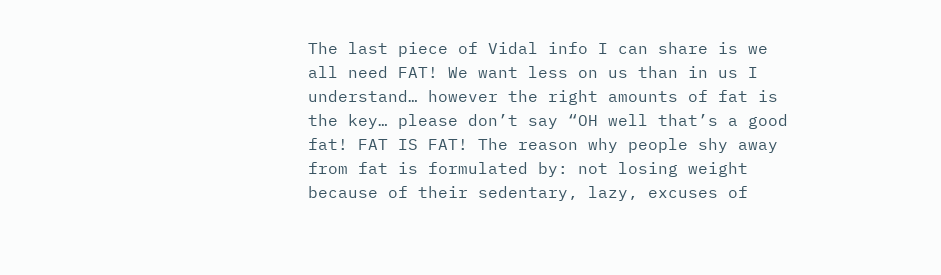The last piece of Vidal info I can share is we all need FAT! We want less on us than in us I understand… however the right amounts of fat is the key… please don’t say “OH well that’s a good fat! FAT IS FAT! The reason why people shy away from fat is formulated by: not losing weight because of their sedentary, lazy, excuses of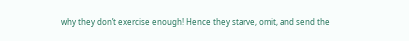why they don’t exercise enough! Hence they starve, omit, and send the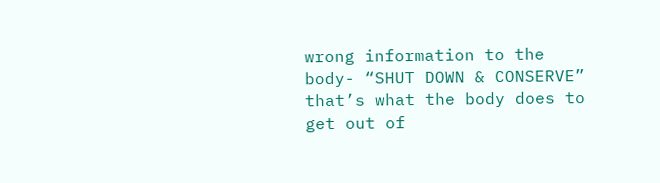wrong information to the body- “SHUT DOWN & CONSERVE” that’s what the body does to get out of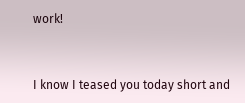work!


I know I teased you today short and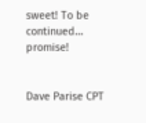sweet! To be continued… promise!


Dave Parise CPT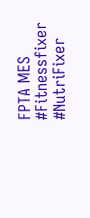FPTA MES #Fitnessfixer #NutriFixer